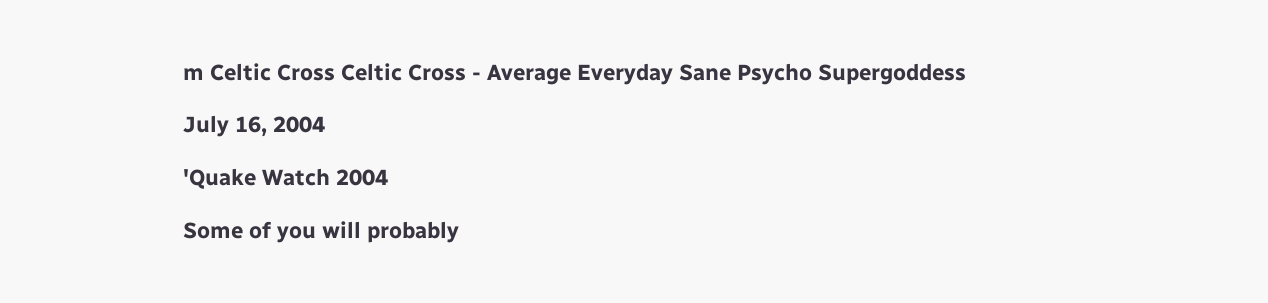m Celtic Cross Celtic Cross - Average Everyday Sane Psycho Supergoddess

July 16, 2004

'Quake Watch 2004

Some of you will probably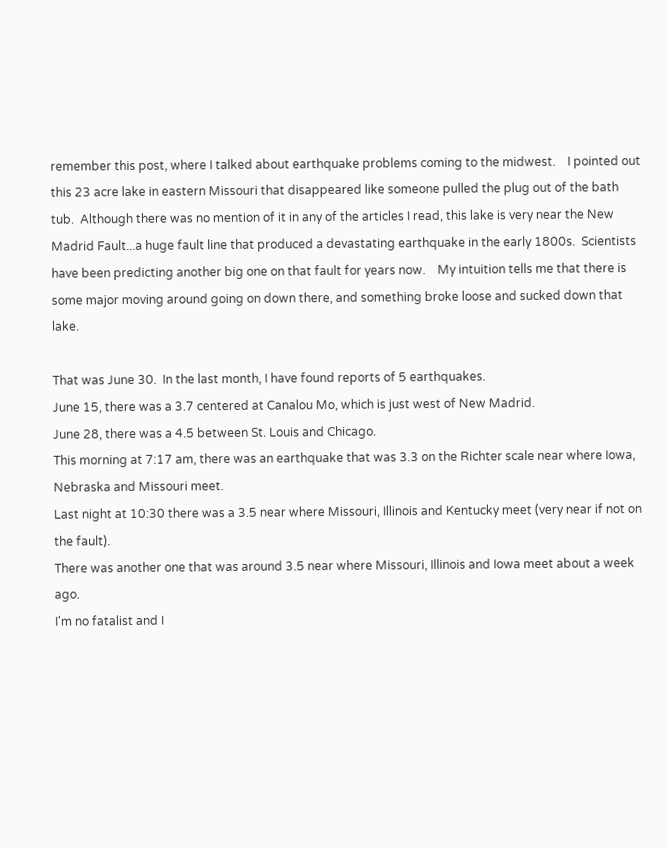remember this post, where I talked about earthquake problems coming to the midwest.    I pointed out this 23 acre lake in eastern Missouri that disappeared like someone pulled the plug out of the bath tub.  Although there was no mention of it in any of the articles I read, this lake is very near the New Madrid Fault...a huge fault line that produced a devastating earthquake in the early 1800s.  Scientists have been predicting another big one on that fault for years now.    My intuition tells me that there is some major moving around going on down there, and something broke loose and sucked down that lake.

That was June 30.  In the last month, I have found reports of 5 earthquakes.
June 15, there was a 3.7 centered at Canalou Mo, which is just west of New Madrid.
June 28, there was a 4.5 between St. Louis and Chicago.
This morning at 7:17 am, there was an earthquake that was 3.3 on the Richter scale near where Iowa, Nebraska and Missouri meet.
Last night at 10:30 there was a 3.5 near where Missouri, Illinois and Kentucky meet (very near if not on the fault).
There was another one that was around 3.5 near where Missouri, Illinois and Iowa meet about a week ago.
I'm no fatalist and I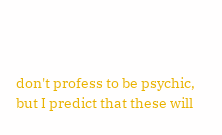don't profess to be psychic, but I predict that these will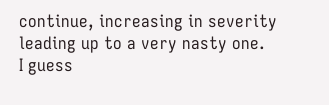continue, increasing in severity leading up to a very nasty one.
I guess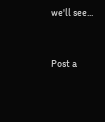we'll see...


Post a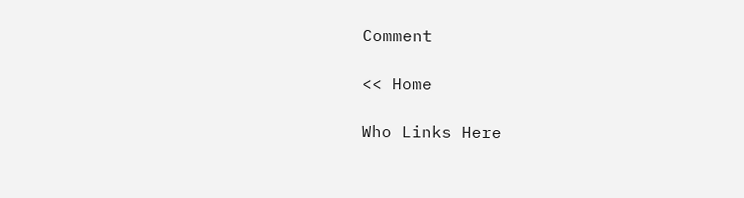Comment

<< Home

Who Links Here